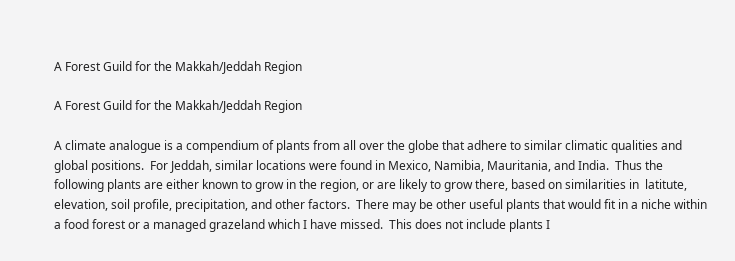A Forest Guild for the Makkah/Jeddah Region

A Forest Guild for the Makkah/Jeddah Region

A climate analogue is a compendium of plants from all over the globe that adhere to similar climatic qualities and global positions.  For Jeddah, similar locations were found in Mexico, Namibia, Mauritania, and India.  Thus the following plants are either known to grow in the region, or are likely to grow there, based on similarities in  latitute, elevation, soil profile, precipitation, and other factors.  There may be other useful plants that would fit in a niche within a food forest or a managed grazeland which I have missed.  This does not include plants I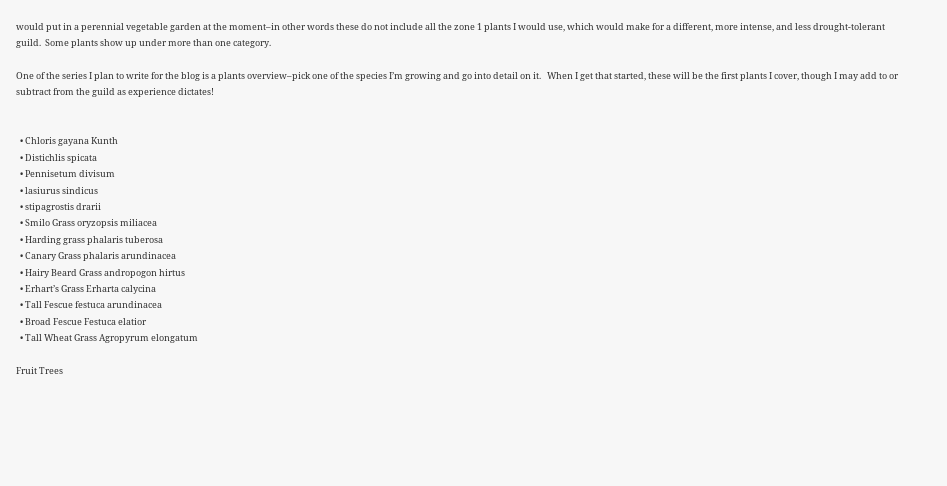would put in a perennial vegetable garden at the moment–in other words these do not include all the zone 1 plants I would use, which would make for a different, more intense, and less drought-tolerant guild.  Some plants show up under more than one category.

One of the series I plan to write for the blog is a plants overview–pick one of the species I’m growing and go into detail on it.   When I get that started, these will be the first plants I cover, though I may add to or subtract from the guild as experience dictates!


  • Chloris gayana Kunth
  • Distichlis spicata
  • Pennisetum divisum
  • lasiurus sindicus
  • stipagrostis drarii
  • Smilo Grass oryzopsis miliacea
  • Harding grass phalaris tuberosa
  • Canary Grass phalaris arundinacea
  • Hairy Beard Grass andropogon hirtus
  • Erhart’s Grass Erharta calycina
  • Tall Fescue festuca arundinacea
  • Broad Fescue Festuca elatior
  • Tall Wheat Grass Agropyrum elongatum

Fruit Trees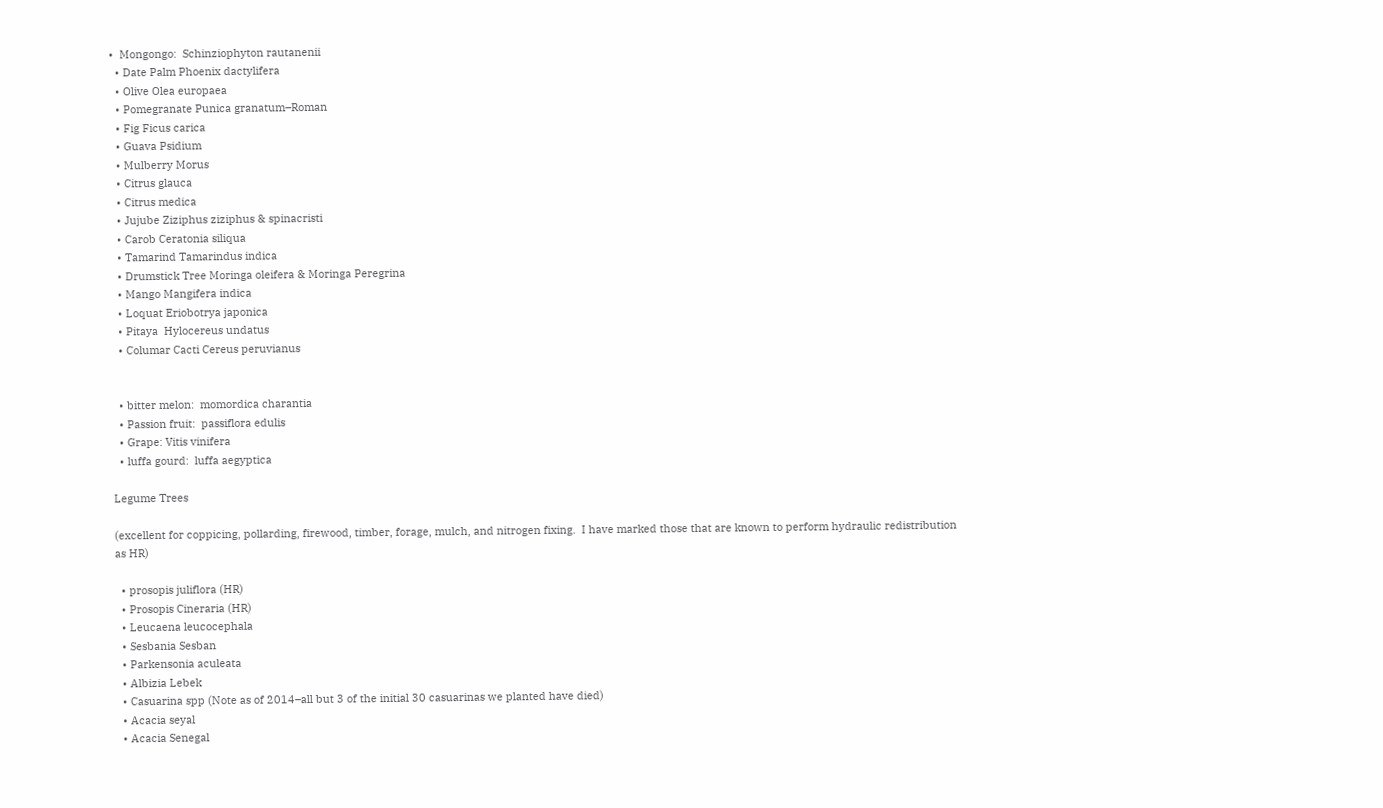•  Mongongo:  Schinziophyton rautanenii
  • Date Palm Phoenix dactylifera
  • Olive Olea europaea
  • Pomegranate Punica granatum–Roman
  • Fig Ficus carica
  • Guava Psidium
  • Mulberry Morus
  • Citrus glauca
  • Citrus medica
  • Jujube Ziziphus ziziphus & spinacristi
  • Carob Ceratonia siliqua
  • Tamarind Tamarindus indica
  • Drumstick Tree Moringa oleifera & Moringa Peregrina
  • Mango Mangifera indica
  • Loquat Eriobotrya japonica
  • Pitaya  Hylocereus undatus
  • Columar Cacti Cereus peruvianus


  • bitter melon:  momordica charantia
  • Passion fruit:  passiflora edulis
  • Grape: Vitis vinifera
  • luffa gourd:  luffa aegyptica

Legume Trees

(excellent for coppicing, pollarding, firewood, timber, forage, mulch, and nitrogen fixing.  I have marked those that are known to perform hydraulic redistribution as HR)

  • prosopis juliflora (HR)
  • Prosopis Cineraria (HR)
  • Leucaena leucocephala
  • Sesbania Sesban
  • Parkensonia aculeata
  • Albizia Lebek
  • Casuarina spp (Note as of 2014–all but 3 of the initial 30 casuarinas we planted have died)
  • Acacia seyal
  • Acacia Senegal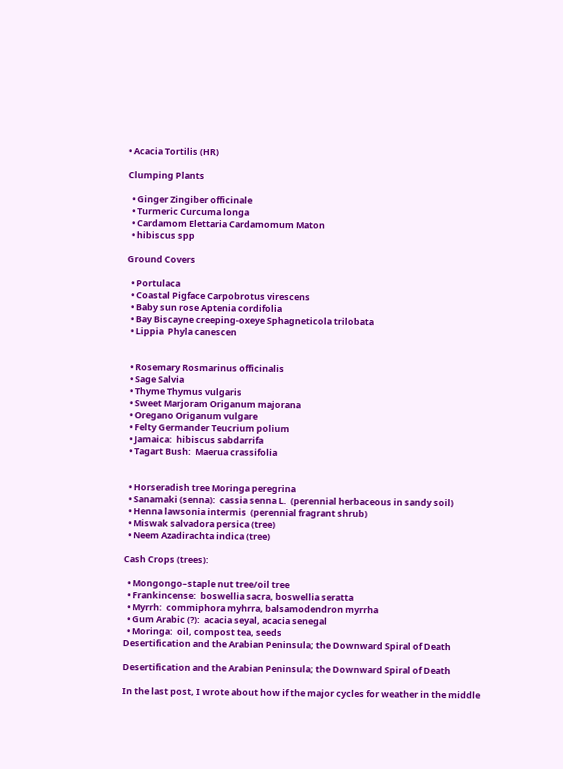• Acacia Tortilis (HR)

Clumping Plants

  • Ginger Zingiber officinale
  • Turmeric Curcuma longa
  • Cardamom Elettaria Cardamomum Maton
  • hibiscus spp

Ground Covers

  • Portulaca
  • Coastal Pigface Carpobrotus virescens
  • Baby sun rose Aptenia cordifolia
  • Bay Biscayne creeping-oxeye Sphagneticola trilobata
  • Lippia  Phyla canescen


  • Rosemary Rosmarinus officinalis
  • Sage Salvia
  • Thyme Thymus vulgaris
  • Sweet Marjoram Origanum majorana
  • Oregano Origanum vulgare
  • Felty Germander Teucrium polium
  • Jamaica:  hibiscus sabdarrifa
  • Tagart Bush:  Maerua crassifolia


  • Horseradish tree Moringa peregrina
  • Sanamaki (senna):  cassia senna L.  (perennial herbaceous in sandy soil)
  • Henna lawsonia intermis  (perennial fragrant shrub)
  • Miswak salvadora persica (tree)
  • Neem Azadirachta indica (tree)

Cash Crops (trees):

  • Mongongo–staple nut tree/oil tree
  • Frankincense:  boswellia sacra, boswellia seratta
  • Myrrh:  commiphora myhrra, balsamodendron myrrha
  • Gum Arabic (?):  acacia seyal, acacia senegal
  • Moringa:  oil, compost tea, seeds
Desertification and the Arabian Peninsula; the Downward Spiral of Death

Desertification and the Arabian Peninsula; the Downward Spiral of Death

In the last post, I wrote about how if the major cycles for weather in the middle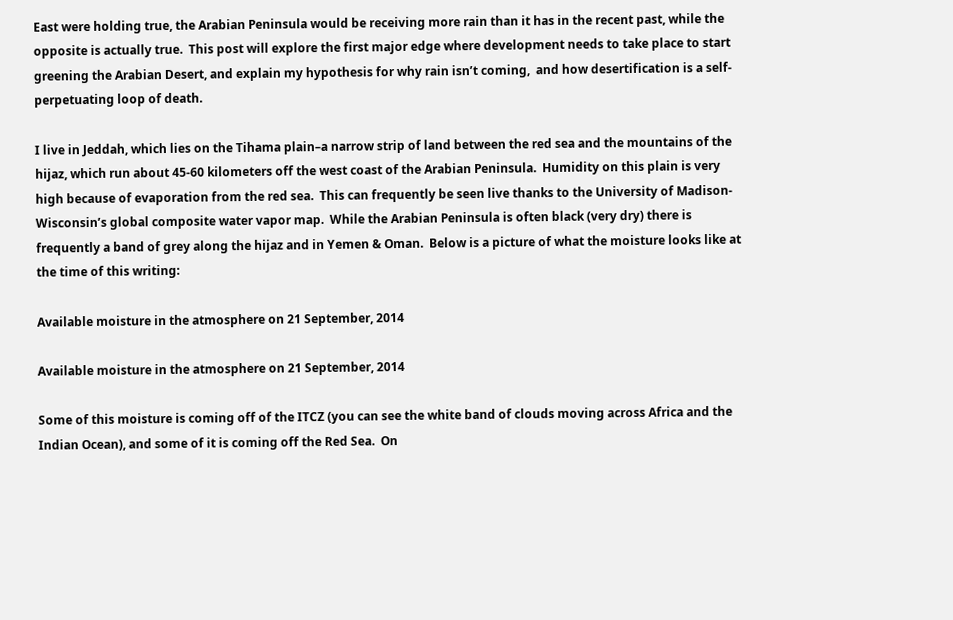East were holding true, the Arabian Peninsula would be receiving more rain than it has in the recent past, while the opposite is actually true.  This post will explore the first major edge where development needs to take place to start greening the Arabian Desert, and explain my hypothesis for why rain isn’t coming,  and how desertification is a self-perpetuating loop of death.

I live in Jeddah, which lies on the Tihama plain–a narrow strip of land between the red sea and the mountains of the hijaz, which run about 45-60 kilometers off the west coast of the Arabian Peninsula.  Humidity on this plain is very high because of evaporation from the red sea.  This can frequently be seen live thanks to the University of Madison-Wisconsin’s global composite water vapor map.  While the Arabian Peninsula is often black (very dry) there is frequently a band of grey along the hijaz and in Yemen & Oman.  Below is a picture of what the moisture looks like at the time of this writing:

Available moisture in the atmosphere on 21 September, 2014

Available moisture in the atmosphere on 21 September, 2014

Some of this moisture is coming off of the ITCZ (you can see the white band of clouds moving across Africa and the Indian Ocean), and some of it is coming off the Red Sea.  On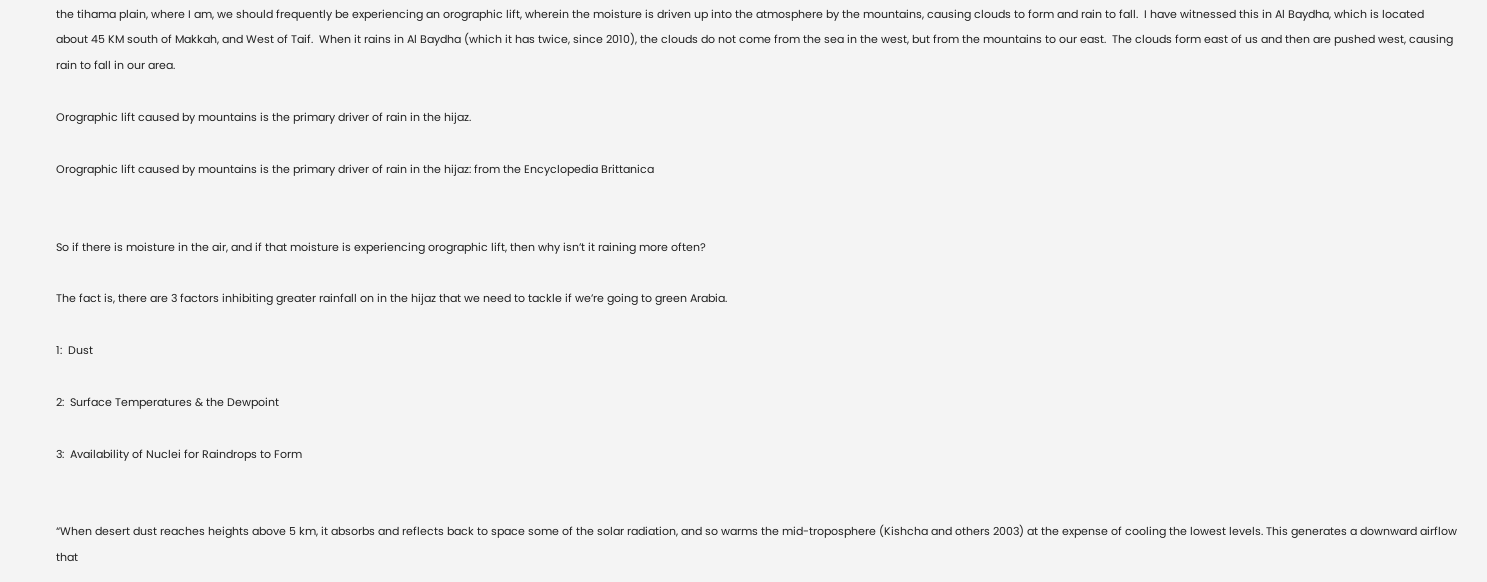the tihama plain, where I am, we should frequently be experiencing an orographic lift, wherein the moisture is driven up into the atmosphere by the mountains, causing clouds to form and rain to fall.  I have witnessed this in Al Baydha, which is located about 45 KM south of Makkah, and West of Taif.  When it rains in Al Baydha (which it has twice, since 2010), the clouds do not come from the sea in the west, but from the mountains to our east.  The clouds form east of us and then are pushed west, causing rain to fall in our area.

Orographic lift caused by mountains is the primary driver of rain in the hijaz.

Orographic lift caused by mountains is the primary driver of rain in the hijaz: from the Encyclopedia Brittanica


So if there is moisture in the air, and if that moisture is experiencing orographic lift, then why isn’t it raining more often?

The fact is, there are 3 factors inhibiting greater rainfall on in the hijaz that we need to tackle if we’re going to green Arabia.

1:  Dust

2:  Surface Temperatures & the Dewpoint

3:  Availability of Nuclei for Raindrops to Form


“When desert dust reaches heights above 5 km, it absorbs and reflects back to space some of the solar radiation, and so warms the mid-troposphere (Kishcha and others 2003) at the expense of cooling the lowest levels. This generates a downward airflow that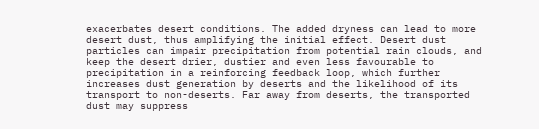exacerbates desert conditions. The added dryness can lead to more desert dust, thus amplifying the initial effect. Desert dust particles can impair precipitation from potential rain clouds, and keep the desert drier, dustier and even less favourable to precipitation in a reinforcing feedback loop, which further increases dust generation by deserts and the likelihood of its transport to non-deserts. Far away from deserts, the transported dust may suppress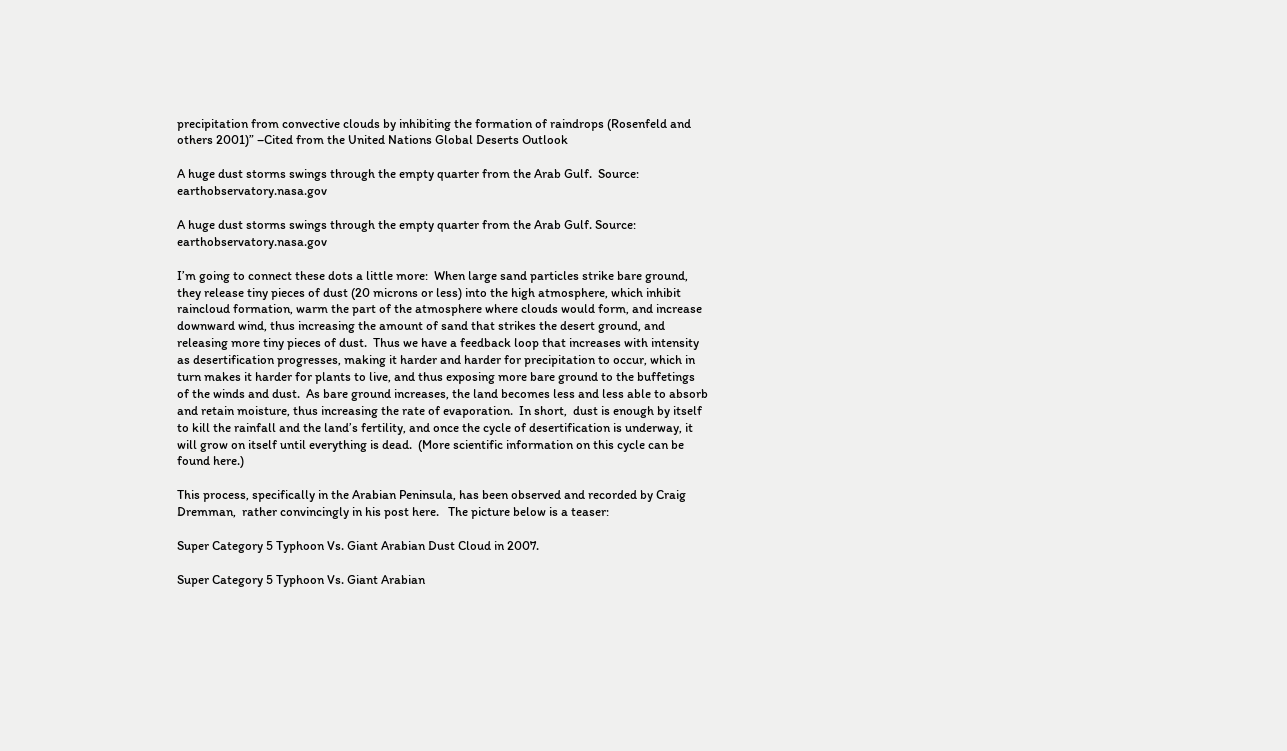precipitation from convective clouds by inhibiting the formation of raindrops (Rosenfeld and others 2001)” –Cited from the United Nations Global Deserts Outlook

A huge dust storms swings through the empty quarter from the Arab Gulf.  Source:  earthobservatory.nasa.gov

A huge dust storms swings through the empty quarter from the Arab Gulf. Source: earthobservatory.nasa.gov

I’m going to connect these dots a little more:  When large sand particles strike bare ground, they release tiny pieces of dust (20 microns or less) into the high atmosphere, which inhibit raincloud formation, warm the part of the atmosphere where clouds would form, and increase downward wind, thus increasing the amount of sand that strikes the desert ground, and releasing more tiny pieces of dust.  Thus we have a feedback loop that increases with intensity as desertification progresses, making it harder and harder for precipitation to occur, which in turn makes it harder for plants to live, and thus exposing more bare ground to the buffetings of the winds and dust.  As bare ground increases, the land becomes less and less able to absorb and retain moisture, thus increasing the rate of evaporation.  In short,  dust is enough by itself to kill the rainfall and the land’s fertility, and once the cycle of desertification is underway, it will grow on itself until everything is dead.  (More scientific information on this cycle can be found here.)

This process, specifically in the Arabian Peninsula, has been observed and recorded by Craig Dremman,  rather convincingly in his post here.   The picture below is a teaser:

Super Category 5 Typhoon Vs. Giant Arabian Dust Cloud in 2007.

Super Category 5 Typhoon Vs. Giant Arabian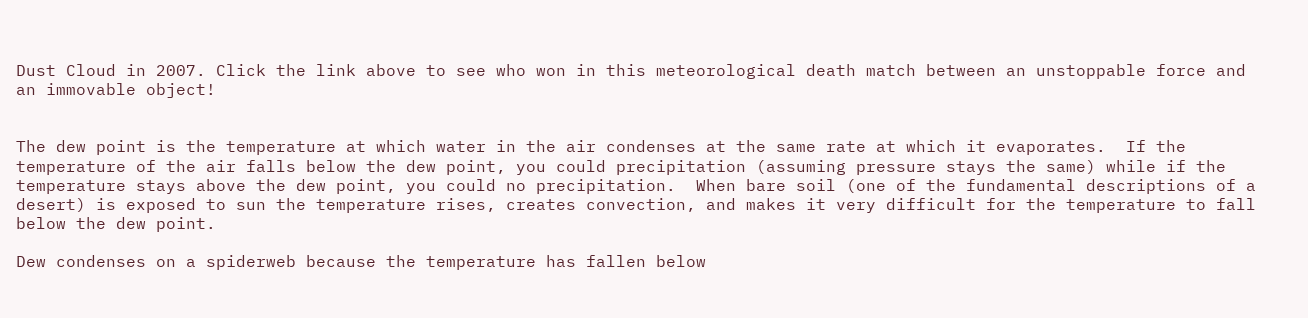Dust Cloud in 2007. Click the link above to see who won in this meteorological death match between an unstoppable force and an immovable object!


The dew point is the temperature at which water in the air condenses at the same rate at which it evaporates.  If the temperature of the air falls below the dew point, you could precipitation (assuming pressure stays the same) while if the temperature stays above the dew point, you could no precipitation.  When bare soil (one of the fundamental descriptions of a desert) is exposed to sun the temperature rises, creates convection, and makes it very difficult for the temperature to fall below the dew point.

Dew condenses on a spiderweb because the temperature has fallen below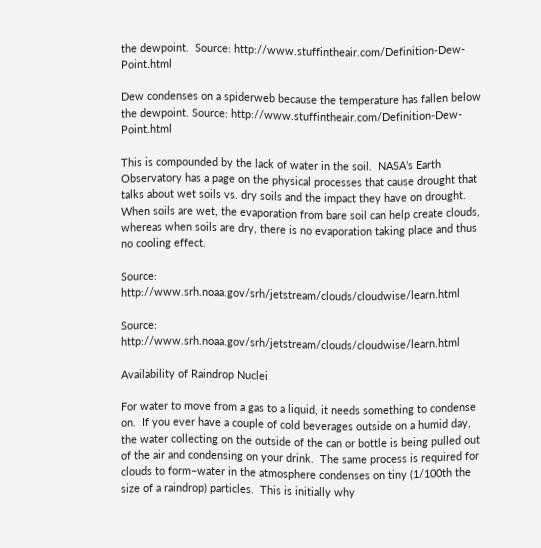the dewpoint.  Source: http://www.stuffintheair.com/Definition-Dew-Point.html

Dew condenses on a spiderweb because the temperature has fallen below the dewpoint. Source: http://www.stuffintheair.com/Definition-Dew-Point.html

This is compounded by the lack of water in the soil.  NASA’s Earth Observatory has a page on the physical processes that cause drought that talks about wet soils vs. dry soils and the impact they have on drought.  When soils are wet, the evaporation from bare soil can help create clouds, whereas when soils are dry, there is no evaporation taking place and thus no cooling effect.

Source: http://www.srh.noaa.gov/srh/jetstream/clouds/cloudwise/learn.html

Source: http://www.srh.noaa.gov/srh/jetstream/clouds/cloudwise/learn.html

Availability of Raindrop Nuclei

For water to move from a gas to a liquid, it needs something to condense on.  If you ever have a couple of cold beverages outside on a humid day, the water collecting on the outside of the can or bottle is being pulled out of the air and condensing on your drink.  The same process is required for clouds to form–water in the atmosphere condenses on tiny (1/100th the size of a raindrop) particles.  This is initially why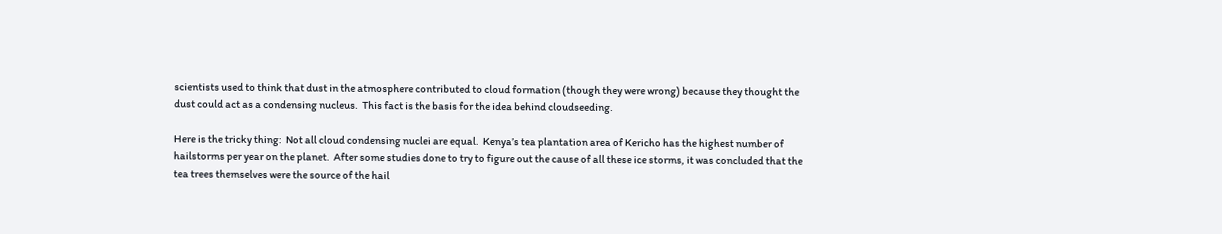scientists used to think that dust in the atmosphere contributed to cloud formation (though they were wrong) because they thought the dust could act as a condensing nucleus.  This fact is the basis for the idea behind cloudseeding.

Here is the tricky thing:  Not all cloud condensing nuclei are equal.  Kenya’s tea plantation area of Kericho has the highest number of hailstorms per year on the planet.  After some studies done to try to figure out the cause of all these ice storms, it was concluded that the tea trees themselves were the source of the hail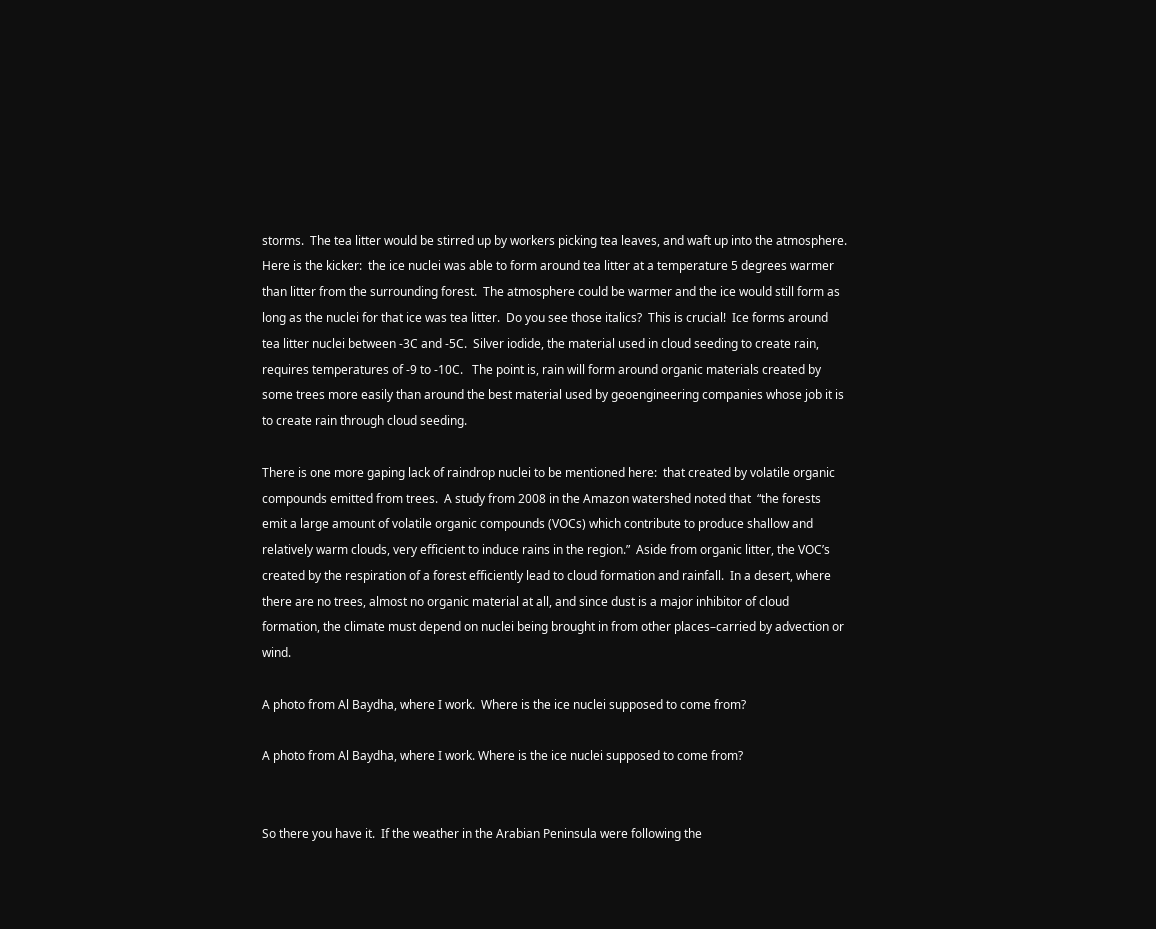storms.  The tea litter would be stirred up by workers picking tea leaves, and waft up into the atmosphere.  Here is the kicker:  the ice nuclei was able to form around tea litter at a temperature 5 degrees warmer than litter from the surrounding forest.  The atmosphere could be warmer and the ice would still form as long as the nuclei for that ice was tea litter.  Do you see those italics?  This is crucial!  Ice forms around tea litter nuclei between -3C and -5C.  Silver iodide, the material used in cloud seeding to create rain, requires temperatures of -9 to -10C.   The point is, rain will form around organic materials created by some trees more easily than around the best material used by geoengineering companies whose job it is to create rain through cloud seeding.

There is one more gaping lack of raindrop nuclei to be mentioned here:  that created by volatile organic compounds emitted from trees.  A study from 2008 in the Amazon watershed noted that  “the forests emit a large amount of volatile organic compounds (VOCs) which contribute to produce shallow and relatively warm clouds, very efficient to induce rains in the region.”  Aside from organic litter, the VOC’s created by the respiration of a forest efficiently lead to cloud formation and rainfall.  In a desert, where there are no trees, almost no organic material at all, and since dust is a major inhibitor of cloud formation, the climate must depend on nuclei being brought in from other places–carried by advection or wind.

A photo from Al Baydha, where I work.  Where is the ice nuclei supposed to come from?

A photo from Al Baydha, where I work. Where is the ice nuclei supposed to come from?


So there you have it.  If the weather in the Arabian Peninsula were following the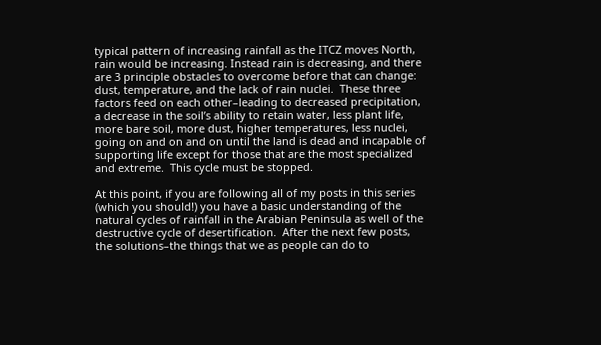typical pattern of increasing rainfall as the ITCZ moves North, rain would be increasing. Instead rain is decreasing, and there are 3 principle obstacles to overcome before that can change:  dust, temperature, and the lack of rain nuclei.  These three factors feed on each other–leading to decreased precipitation, a decrease in the soil’s ability to retain water, less plant life, more bare soil, more dust, higher temperatures, less nuclei, going on and on and on until the land is dead and incapable of supporting life except for those that are the most specialized and extreme.  This cycle must be stopped.

At this point, if you are following all of my posts in this series (which you should!) you have a basic understanding of the natural cycles of rainfall in the Arabian Peninsula as well of the destructive cycle of desertification.  After the next few posts, the solutions–the things that we as people can do to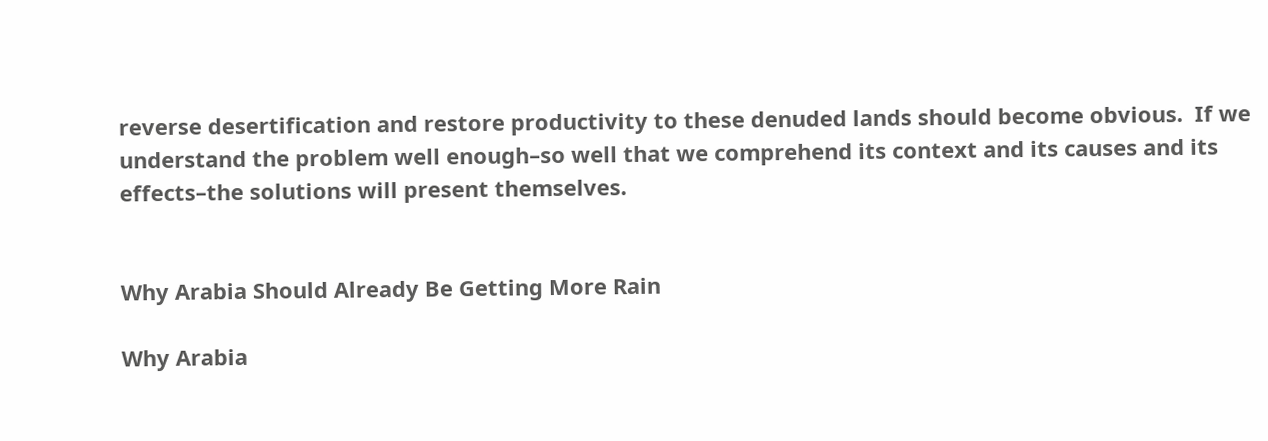reverse desertification and restore productivity to these denuded lands should become obvious.  If we understand the problem well enough–so well that we comprehend its context and its causes and its effects–the solutions will present themselves.


Why Arabia Should Already Be Getting More Rain

Why Arabia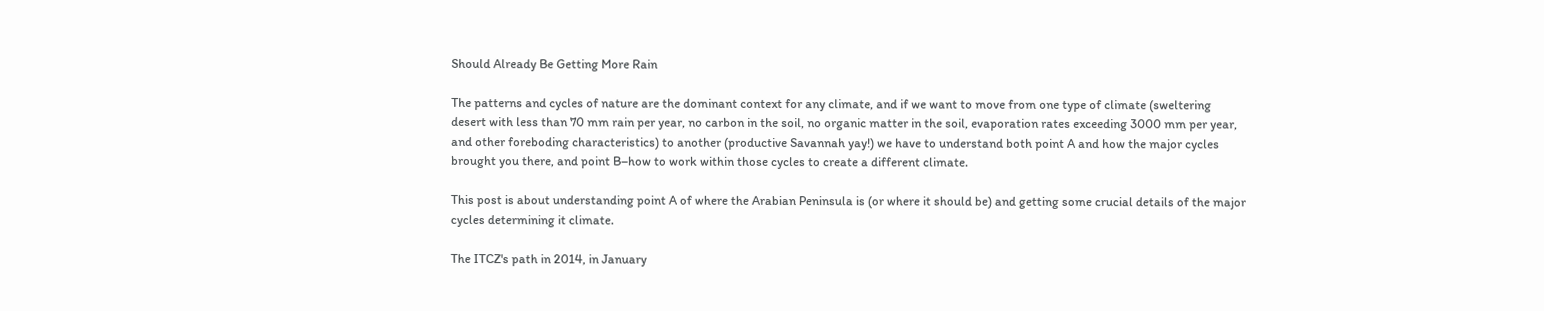Should Already Be Getting More Rain

The patterns and cycles of nature are the dominant context for any climate, and if we want to move from one type of climate (sweltering desert with less than 70 mm rain per year, no carbon in the soil, no organic matter in the soil, evaporation rates exceeding 3000 mm per year, and other foreboding characteristics) to another (productive Savannah yay!) we have to understand both point A and how the major cycles brought you there, and point B–how to work within those cycles to create a different climate.

This post is about understanding point A of where the Arabian Peninsula is (or where it should be) and getting some crucial details of the major cycles determining it climate.

The ITCZ's path in 2014, in January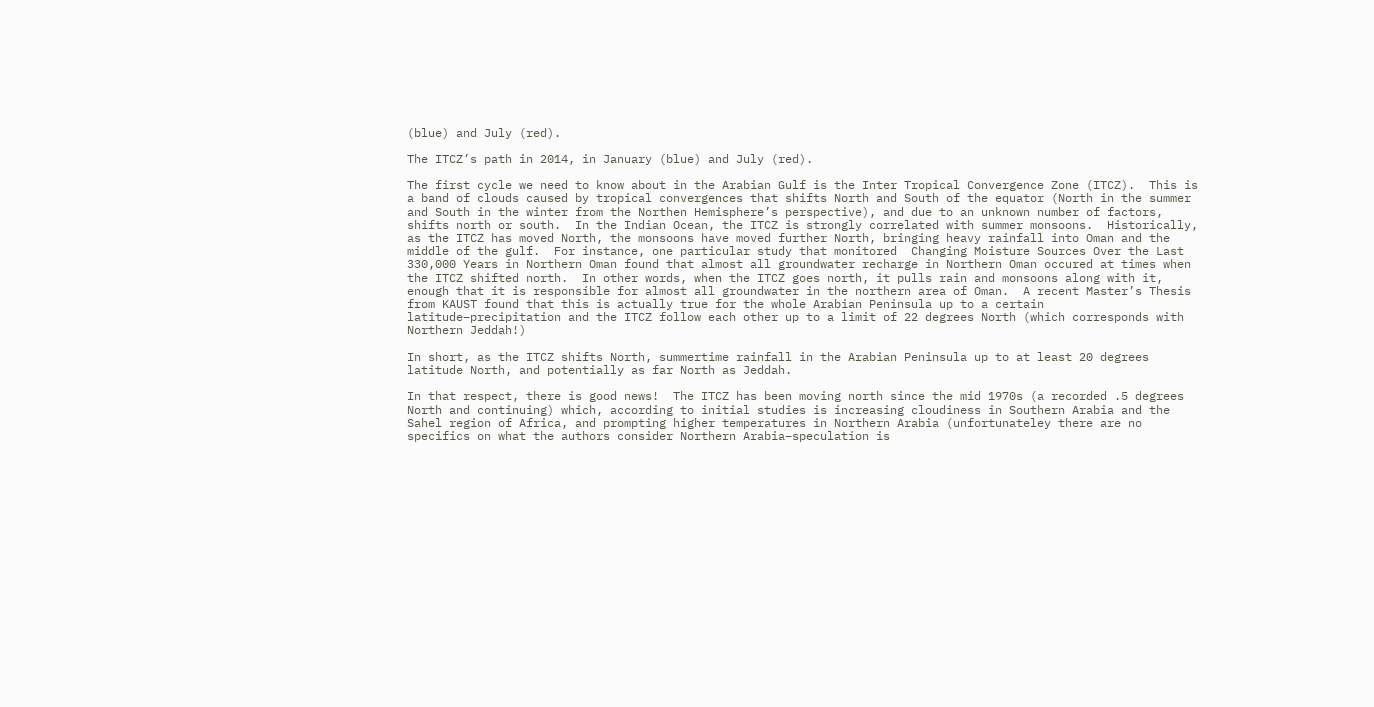(blue) and July (red).

The ITCZ’s path in 2014, in January (blue) and July (red).

The first cycle we need to know about in the Arabian Gulf is the Inter Tropical Convergence Zone (ITCZ).  This is a band of clouds caused by tropical convergences that shifts North and South of the equator (North in the summer and South in the winter from the Northen Hemisphere’s perspective), and due to an unknown number of factors, shifts north or south.  In the Indian Ocean, the ITCZ is strongly correlated with summer monsoons.  Historically, as the ITCZ has moved North, the monsoons have moved further North, bringing heavy rainfall into Oman and the middle of the gulf.  For instance, one particular study that monitored  Changing Moisture Sources Over the Last 330,000 Years in Northern Oman found that almost all groundwater recharge in Northern Oman occured at times when the ITCZ shifted north.  In other words, when the ITCZ goes north, it pulls rain and monsoons along with it, enough that it is responsible for almost all groundwater in the northern area of Oman.  A recent Master’s Thesis from KAUST found that this is actually true for the whole Arabian Peninsula up to a certain latitude–precipitation and the ITCZ follow each other up to a limit of 22 degrees North (which corresponds with Northern Jeddah!)

In short, as the ITCZ shifts North, summertime rainfall in the Arabian Peninsula up to at least 20 degrees latitude North, and potentially as far North as Jeddah.

In that respect, there is good news!  The ITCZ has been moving north since the mid 1970s (a recorded .5 degrees North and continuing) which, according to initial studies is increasing cloudiness in Southern Arabia and the Sahel region of Africa, and prompting higher temperatures in Northern Arabia (unfortunateley there are no specifics on what the authors consider Northern Arabia–speculation is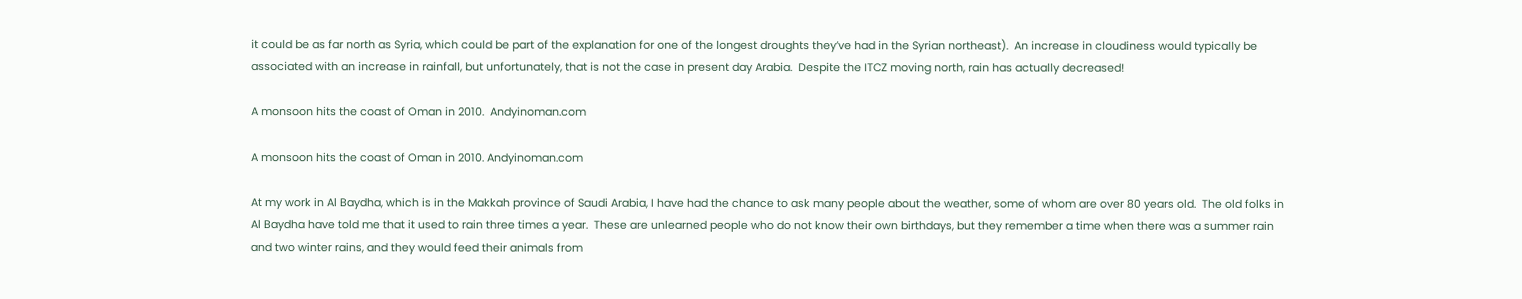it could be as far north as Syria, which could be part of the explanation for one of the longest droughts they’ve had in the Syrian northeast).  An increase in cloudiness would typically be associated with an increase in rainfall, but unfortunately, that is not the case in present day Arabia.  Despite the ITCZ moving north, rain has actually decreased!

A monsoon hits the coast of Oman in 2010.  Andyinoman.com

A monsoon hits the coast of Oman in 2010. Andyinoman.com

At my work in Al Baydha, which is in the Makkah province of Saudi Arabia, I have had the chance to ask many people about the weather, some of whom are over 80 years old.  The old folks in Al Baydha have told me that it used to rain three times a year.  These are unlearned people who do not know their own birthdays, but they remember a time when there was a summer rain and two winter rains, and they would feed their animals from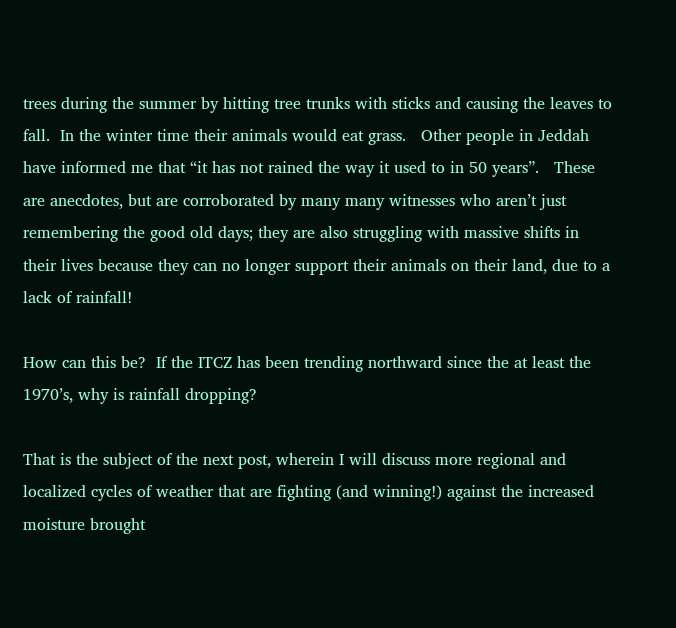trees during the summer by hitting tree trunks with sticks and causing the leaves to fall.  In the winter time their animals would eat grass.   Other people in Jeddah have informed me that “it has not rained the way it used to in 50 years”.   These are anecdotes, but are corroborated by many many witnesses who aren’t just remembering the good old days; they are also struggling with massive shifts in their lives because they can no longer support their animals on their land, due to a lack of rainfall!

How can this be?  If the ITCZ has been trending northward since the at least the 1970’s, why is rainfall dropping?

That is the subject of the next post, wherein I will discuss more regional and localized cycles of weather that are fighting (and winning!) against the increased moisture brought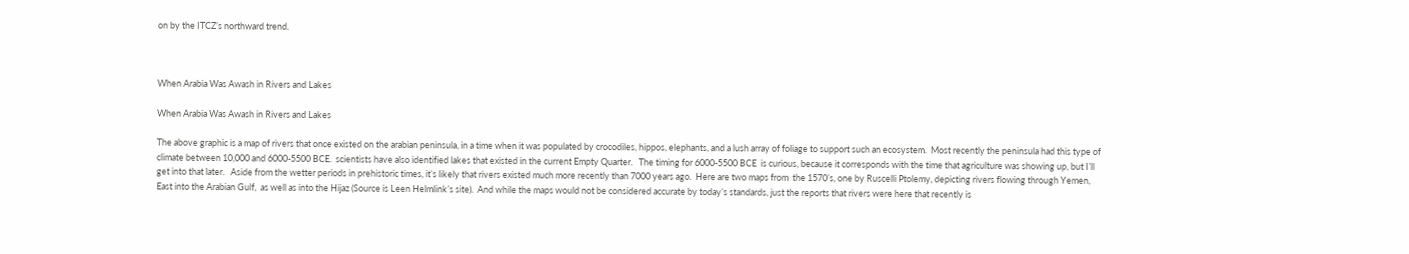on by the ITCZ’s northward trend.



When Arabia Was Awash in Rivers and Lakes

When Arabia Was Awash in Rivers and Lakes

The above graphic is a map of rivers that once existed on the arabian peninsula, in a time when it was populated by crocodiles, hippos, elephants, and a lush array of foliage to support such an ecosystem.  Most recently the peninsula had this type of climate between 10,000 and 6000-5500 BCE.  scientists have also identified lakes that existed in the current Empty Quarter.   The timing for 6000-5500 BCE  is curious, because it corresponds with the time that agriculture was showing up, but I’ll get into that later.   Aside from the wetter periods in prehistoric times, it’s likely that rivers existed much more recently than 7000 years ago.  Here are two maps from  the 1570’s, one by Ruscelli Ptolemy, depicting rivers flowing through Yemen, East into the Arabian Gulf,  as well as into the Hijaz (Source is Leen Helmlink’s site).  And while the maps would not be considered accurate by today’s standards, just the reports that rivers were here that recently is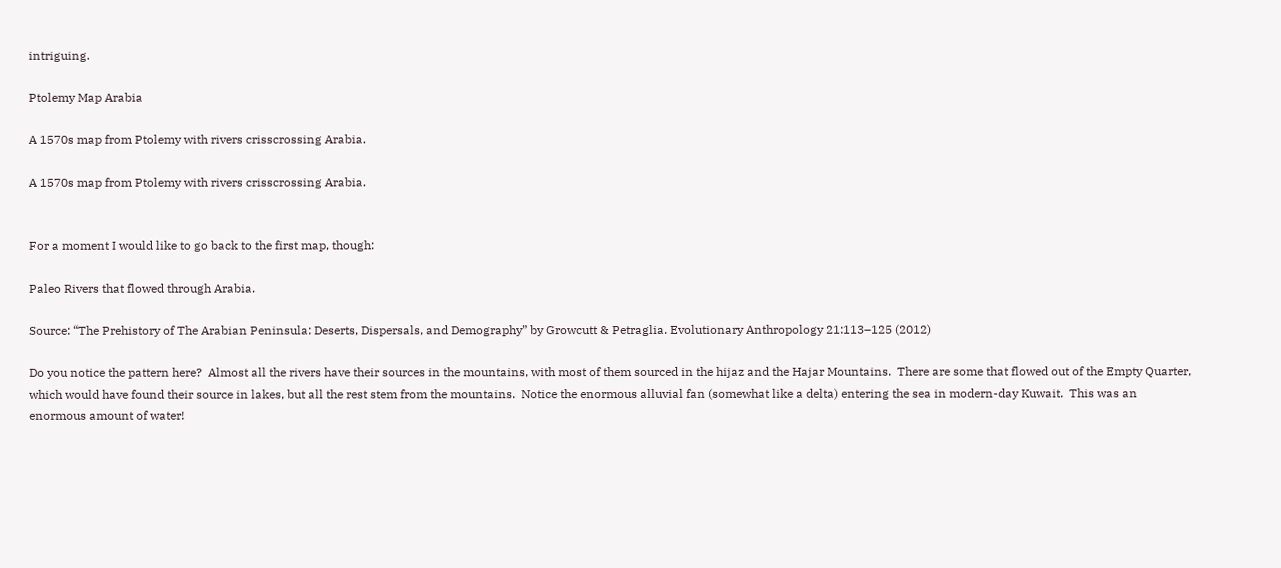intriguing.

Ptolemy Map Arabia

A 1570s map from Ptolemy with rivers crisscrossing Arabia.

A 1570s map from Ptolemy with rivers crisscrossing Arabia.


For a moment I would like to go back to the first map, though:

Paleo Rivers that flowed through Arabia.

Source: “The Prehistory of The Arabian Peninsula: Deserts, Dispersals, and Demography” by Growcutt & Petraglia. Evolutionary Anthropology 21:113–125 (2012)

Do you notice the pattern here?  Almost all the rivers have their sources in the mountains, with most of them sourced in the hijaz and the Hajar Mountains.  There are some that flowed out of the Empty Quarter, which would have found their source in lakes, but all the rest stem from the mountains.  Notice the enormous alluvial fan (somewhat like a delta) entering the sea in modern-day Kuwait.  This was an enormous amount of water!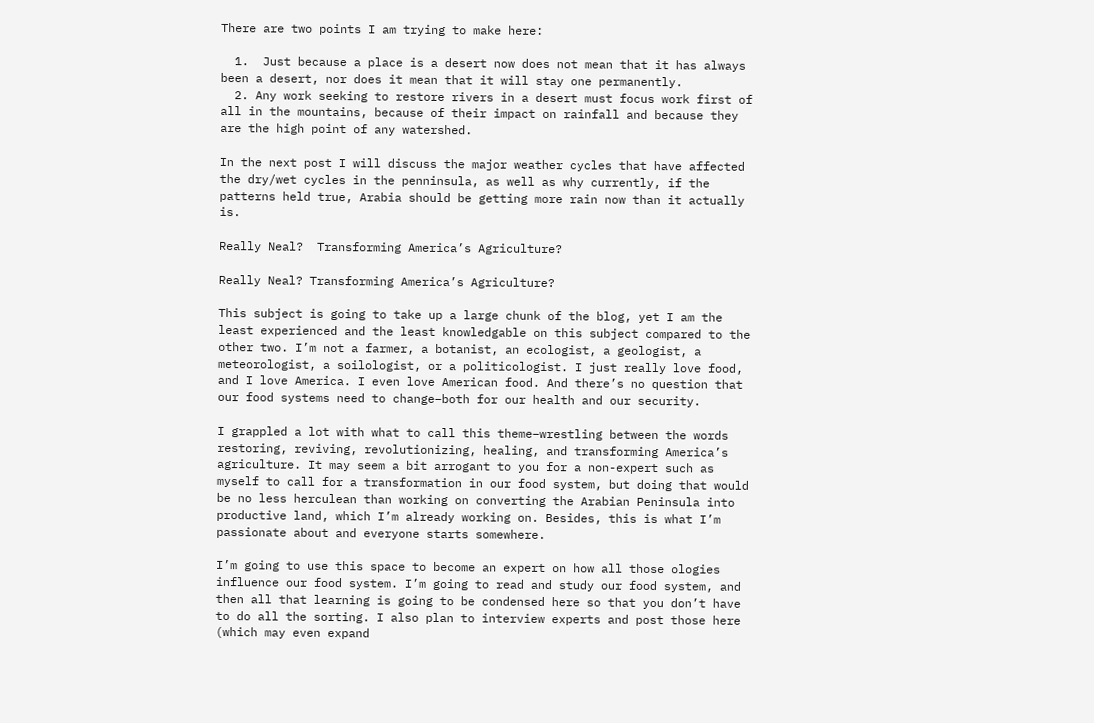There are two points I am trying to make here:

  1.  Just because a place is a desert now does not mean that it has always been a desert, nor does it mean that it will stay one permanently.
  2. Any work seeking to restore rivers in a desert must focus work first of all in the mountains, because of their impact on rainfall and because they are the high point of any watershed.

In the next post I will discuss the major weather cycles that have affected the dry/wet cycles in the penninsula, as well as why currently, if the patterns held true, Arabia should be getting more rain now than it actually is.

Really Neal?  Transforming America’s Agriculture?

Really Neal? Transforming America’s Agriculture?

This subject is going to take up a large chunk of the blog, yet I am the least experienced and the least knowledgable on this subject compared to the other two. I’m not a farmer, a botanist, an ecologist, a geologist, a meteorologist, a soilologist, or a politicologist. I just really love food, and I love America. I even love American food. And there’s no question that our food systems need to change–both for our health and our security.

I grappled a lot with what to call this theme–wrestling between the words restoring, reviving, revolutionizing, healing, and transforming America’s agriculture. It may seem a bit arrogant to you for a non-expert such as myself to call for a transformation in our food system, but doing that would be no less herculean than working on converting the Arabian Peninsula into productive land, which I’m already working on. Besides, this is what I’m passionate about and everyone starts somewhere.

I’m going to use this space to become an expert on how all those ologies influence our food system. I’m going to read and study our food system, and then all that learning is going to be condensed here so that you don’t have to do all the sorting. I also plan to interview experts and post those here (which may even expand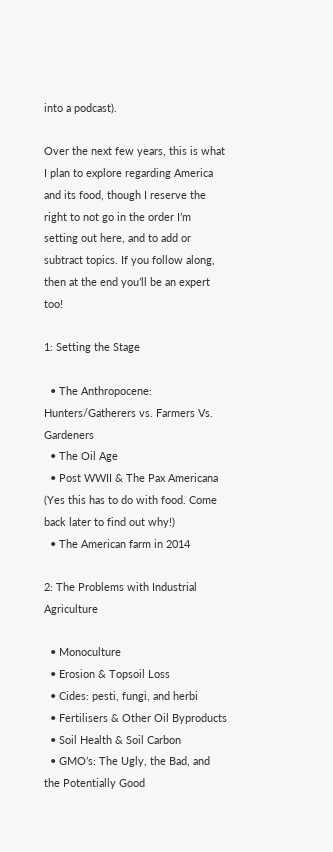into a podcast).

Over the next few years, this is what I plan to explore regarding America and its food, though I reserve the right to not go in the order I’m setting out here, and to add or subtract topics. If you follow along, then at the end you’ll be an expert too!

1: Setting the Stage

  • The Anthropocene: Hunters/Gatherers vs. Farmers Vs. Gardeners
  • The Oil Age
  • Post WWII & The Pax Americana (Yes this has to do with food. Come back later to find out why!)
  • The American farm in 2014

2: The Problems with Industrial Agriculture

  • Monoculture
  • Erosion & Topsoil Loss
  • Cides: pesti, fungi, and herbi
  • Fertilisers & Other Oil Byproducts
  • Soil Health & Soil Carbon
  • GMO’s: The Ugly, the Bad, and the Potentially Good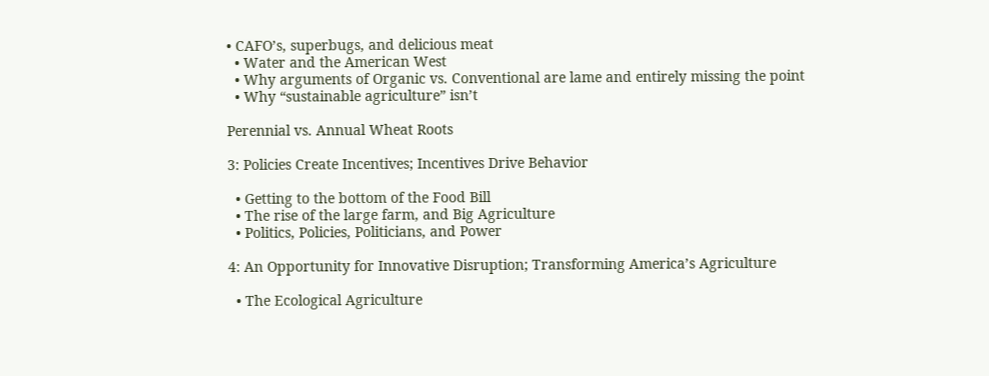• CAFO’s, superbugs, and delicious meat
  • Water and the American West
  • Why arguments of Organic vs. Conventional are lame and entirely missing the point
  • Why “sustainable agriculture” isn’t

Perennial vs. Annual Wheat Roots

3: Policies Create Incentives; Incentives Drive Behavior

  • Getting to the bottom of the Food Bill
  • The rise of the large farm, and Big Agriculture
  • Politics, Policies, Politicians, and Power

4: An Opportunity for Innovative Disruption; Transforming America’s Agriculture

  • The Ecological Agriculture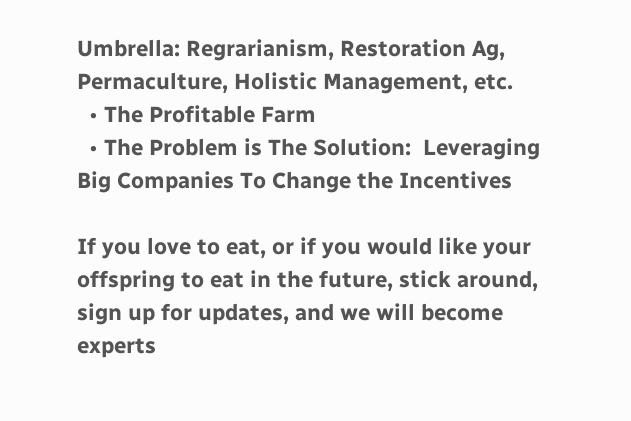Umbrella: Regrarianism, Restoration Ag, Permaculture, Holistic Management, etc.
  • The Profitable Farm
  • The Problem is The Solution:  Leveraging Big Companies To Change the Incentives

If you love to eat, or if you would like your offspring to eat in the future, stick around, sign up for updates, and we will become experts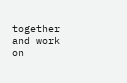together and work on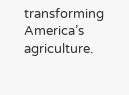transforming America’s agriculture.